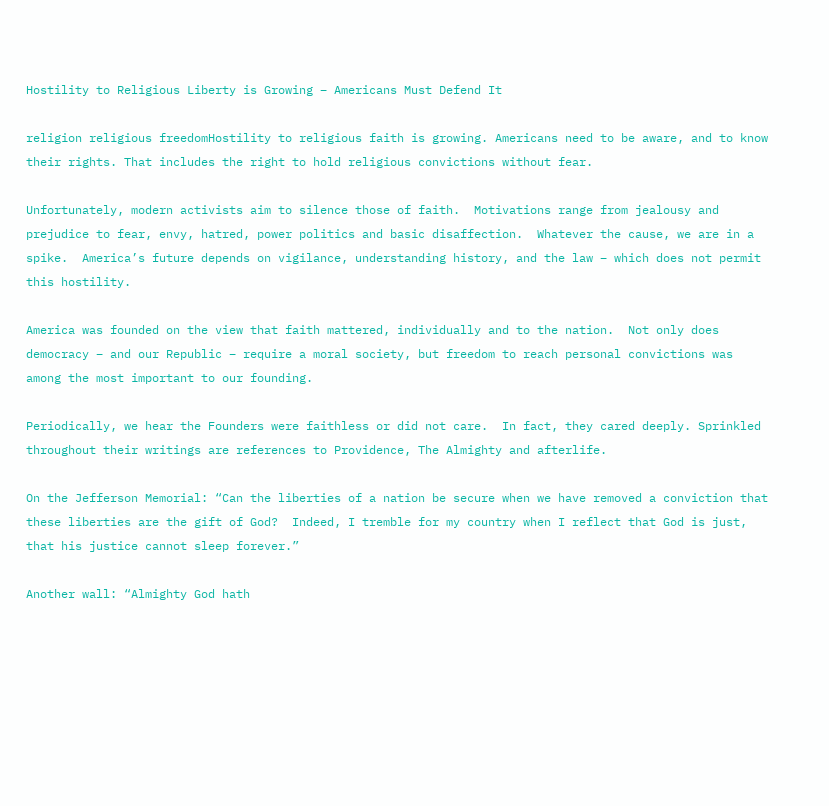Hostility to Religious Liberty is Growing – Americans Must Defend It

religion religious freedomHostility to religious faith is growing. Americans need to be aware, and to know their rights. That includes the right to hold religious convictions without fear.

Unfortunately, modern activists aim to silence those of faith.  Motivations range from jealousy and prejudice to fear, envy, hatred, power politics and basic disaffection.  Whatever the cause, we are in a spike.  America’s future depends on vigilance, understanding history, and the law – which does not permit this hostility.

America was founded on the view that faith mattered, individually and to the nation.  Not only does democracy – and our Republic – require a moral society, but freedom to reach personal convictions was among the most important to our founding.

Periodically, we hear the Founders were faithless or did not care.  In fact, they cared deeply. Sprinkled throughout their writings are references to Providence, The Almighty and afterlife.

On the Jefferson Memorial: “Can the liberties of a nation be secure when we have removed a conviction that these liberties are the gift of God?  Indeed, I tremble for my country when I reflect that God is just, that his justice cannot sleep forever.”

Another wall: “Almighty God hath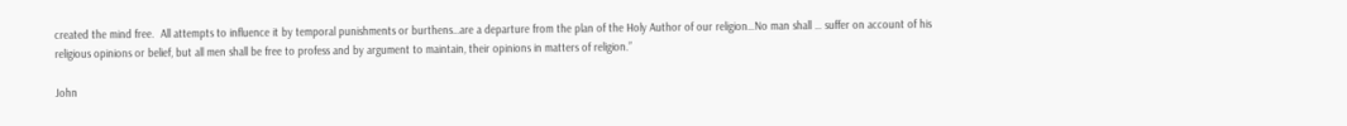created the mind free.  All attempts to influence it by temporal punishments or burthens…are a departure from the plan of the Holy Author of our religion…No man shall … suffer on account of his religious opinions or belief, but all men shall be free to profess and by argument to maintain, their opinions in matters of religion.”

John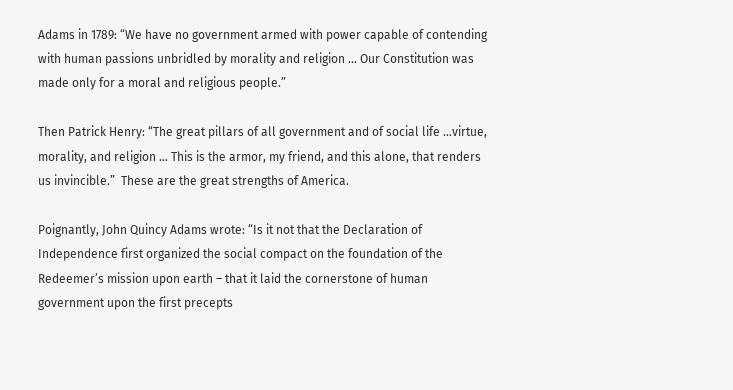Adams in 1789: “We have no government armed with power capable of contending with human passions unbridled by morality and religion … Our Constitution was made only for a moral and religious people.”

Then Patrick Henry: “The great pillars of all government and of social life …virtue, morality, and religion … This is the armor, my friend, and this alone, that renders us invincible.”  These are the great strengths of America.

Poignantly, John Quincy Adams wrote: “Is it not that the Declaration of Independence first organized the social compact on the foundation of the Redeemer’s mission upon earth – that it laid the cornerstone of human government upon the first precepts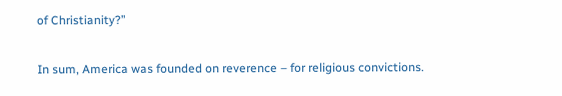of Christianity?”

In sum, America was founded on reverence – for religious convictions.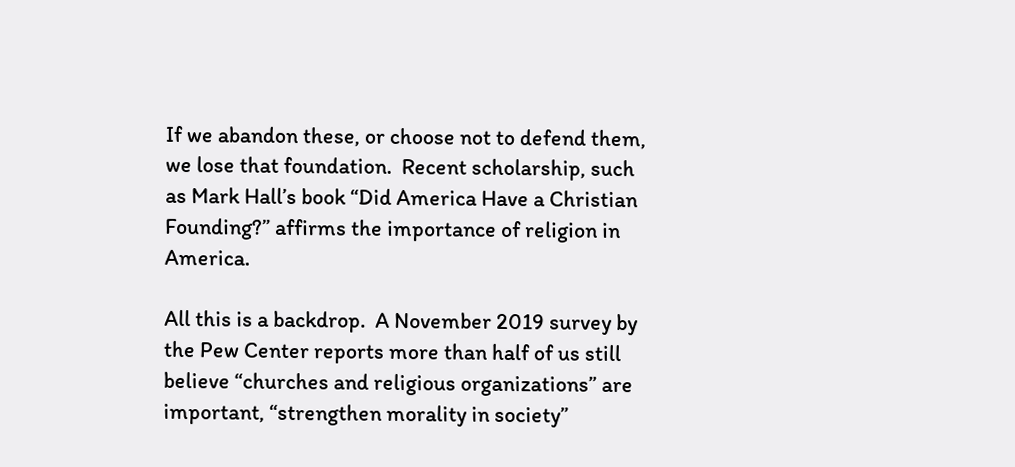If we abandon these, or choose not to defend them, we lose that foundation.  Recent scholarship, such as Mark Hall’s book “Did America Have a Christian Founding?” affirms the importance of religion in America.

All this is a backdrop.  A November 2019 survey by the Pew Center reports more than half of us still believe “churches and religious organizations” are important, “strengthen morality in society”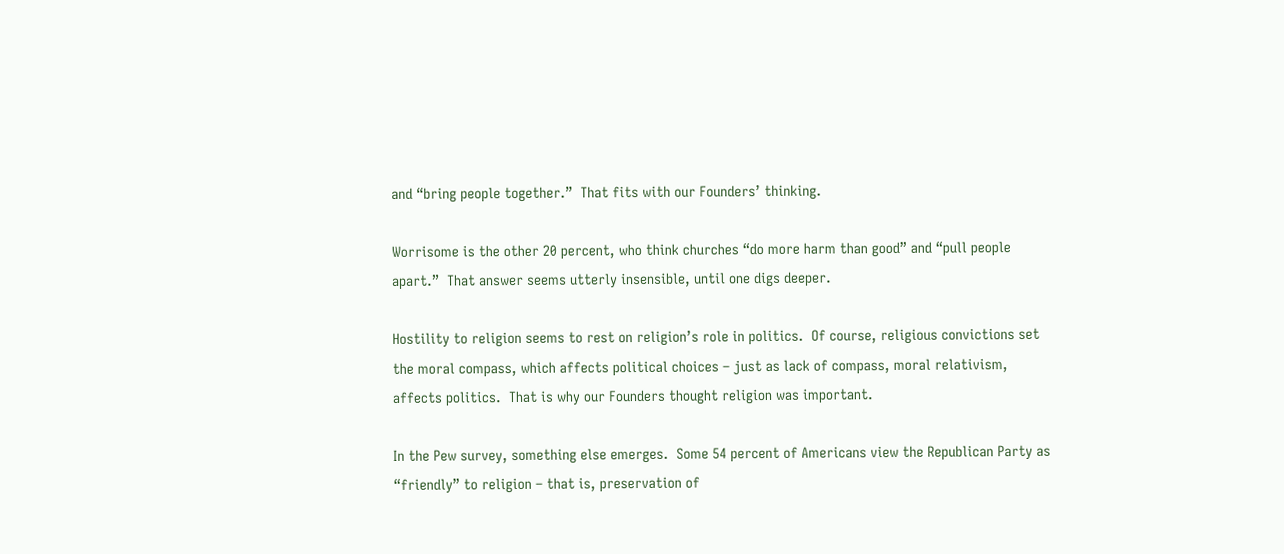and “bring people together.”  That fits with our Founders’ thinking.

Worrisome is the other 20 percent, who think churches “do more harm than good” and “pull people apart.”  That answer seems utterly insensible, until one digs deeper.

Hostility to religion seems to rest on religion’s role in politics.  Of course, religious convictions set the moral compass, which affects political choices – just as lack of compass, moral relativism, affects politics.  That is why our Founders thought religion was important.

In the Pew survey, something else emerges.  Some 54 percent of Americans view the Republican Party as “friendly” to religion – that is, preservation of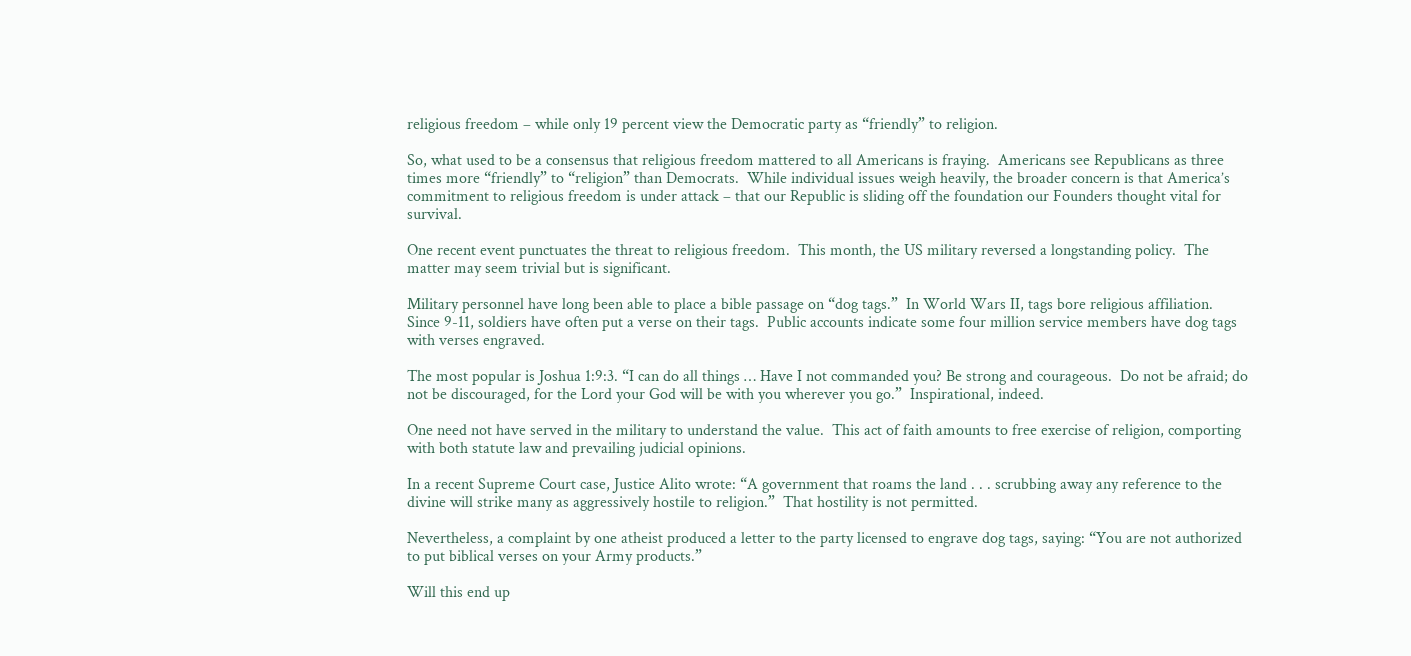religious freedom – while only 19 percent view the Democratic party as “friendly” to religion.

So, what used to be a consensus that religious freedom mattered to all Americans is fraying.  Americans see Republicans as three times more “friendly” to “religion” than Democrats.  While individual issues weigh heavily, the broader concern is that America’s commitment to religious freedom is under attack – that our Republic is sliding off the foundation our Founders thought vital for survival.

One recent event punctuates the threat to religious freedom.  This month, the US military reversed a longstanding policy.  The matter may seem trivial but is significant.

Military personnel have long been able to place a bible passage on “dog tags.”  In World Wars II, tags bore religious affiliation.  Since 9-11, soldiers have often put a verse on their tags.  Public accounts indicate some four million service members have dog tags with verses engraved.

The most popular is Joshua 1:9:3. “I can do all things … Have I not commanded you? Be strong and courageous.  Do not be afraid; do not be discouraged, for the Lord your God will be with you wherever you go.”  Inspirational, indeed.

One need not have served in the military to understand the value.  This act of faith amounts to free exercise of religion, comporting with both statute law and prevailing judicial opinions.

In a recent Supreme Court case, Justice Alito wrote: “A government that roams the land . . . scrubbing away any reference to the divine will strike many as aggressively hostile to religion.”  That hostility is not permitted.

Nevertheless, a complaint by one atheist produced a letter to the party licensed to engrave dog tags, saying: “You are not authorized to put biblical verses on your Army products.”

Will this end up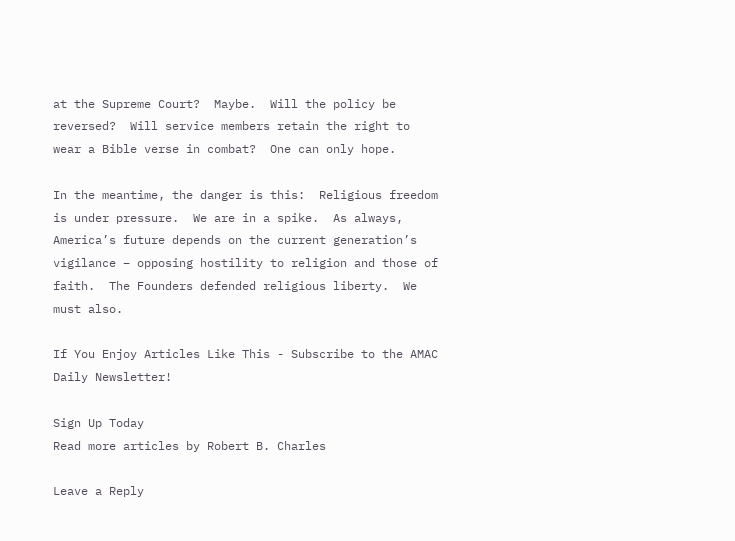at the Supreme Court?  Maybe.  Will the policy be reversed?  Will service members retain the right to wear a Bible verse in combat?  One can only hope.

In the meantime, the danger is this:  Religious freedom is under pressure.  We are in a spike.  As always, America’s future depends on the current generation’s vigilance – opposing hostility to religion and those of faith.  The Founders defended religious liberty.  We must also.

If You Enjoy Articles Like This - Subscribe to the AMAC Daily Newsletter!

Sign Up Today
Read more articles by Robert B. Charles

Leave a Reply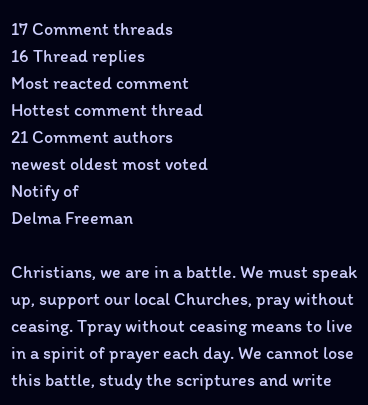17 Comment threads
16 Thread replies
Most reacted comment
Hottest comment thread
21 Comment authors
newest oldest most voted
Notify of
Delma Freeman

Christians, we are in a battle. We must speak up, support our local Churches, pray without ceasing. Tpray without ceasing means to live in a spirit of prayer each day. We cannot lose this battle, study the scriptures and write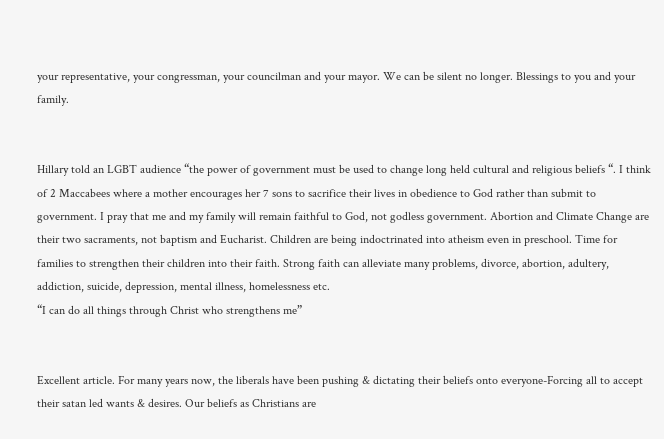your representative, your congressman, your councilman and your mayor. We can be silent no longer. Blessings to you and your family.


Hillary told an LGBT audience “the power of government must be used to change long held cultural and religious beliefs “. I think of 2 Maccabees where a mother encourages her 7 sons to sacrifice their lives in obedience to God rather than submit to government. I pray that me and my family will remain faithful to God, not godless government. Abortion and Climate Change are their two sacraments, not baptism and Eucharist. Children are being indoctrinated into atheism even in preschool. Time for families to strengthen their children into their faith. Strong faith can alleviate many problems, divorce, abortion, adultery, addiction, suicide, depression, mental illness, homelessness etc.
“I can do all things through Christ who strengthens me”


Excellent article. For many years now, the liberals have been pushing & dictating their beliefs onto everyone-Forcing all to accept their satan led wants & desires. Our beliefs as Christians are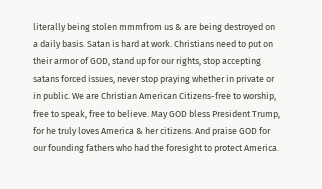literally being stolen mmmfrom us & are being destroyed on a daily basis. Satan is hard at work. Christians need to put on their armor of GOD, stand up for our rights, stop accepting satans forced issues, never stop praying whether in private or in public. We are Christian American Citizens-free to worship, free to speak, free to believe. May GOD bless President Trump, for he truly loves America & her citizens. And praise GOD for our founding fathers who had the foresight to protect America.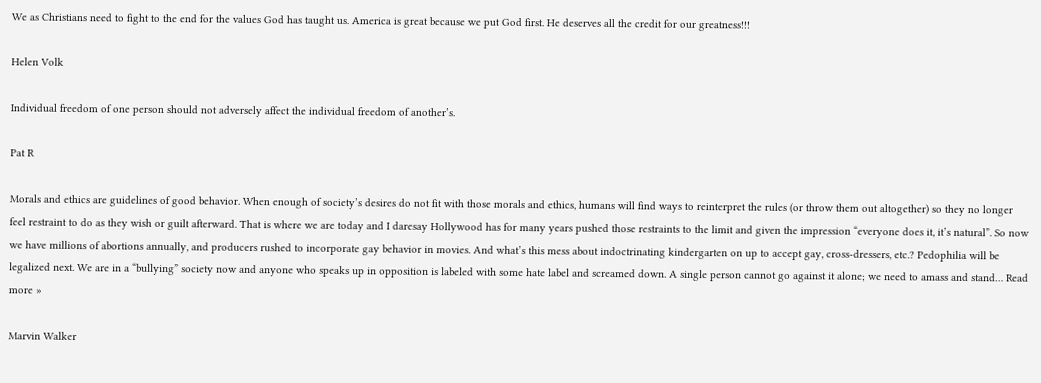We as Christians need to fight to the end for the values God has taught us. America is great because we put God first. He deserves all the credit for our greatness!!!

Helen Volk

Individual freedom of one person should not adversely affect the individual freedom of another’s.

Pat R

Morals and ethics are guidelines of good behavior. When enough of society’s desires do not fit with those morals and ethics, humans will find ways to reinterpret the rules (or throw them out altogether) so they no longer feel restraint to do as they wish or guilt afterward. That is where we are today and I daresay Hollywood has for many years pushed those restraints to the limit and given the impression “everyone does it, it’s natural”. So now we have millions of abortions annually, and producers rushed to incorporate gay behavior in movies. And what’s this mess about indoctrinating kindergarten on up to accept gay, cross-dressers, etc.? Pedophilia will be legalized next. We are in a “bullying” society now and anyone who speaks up in opposition is labeled with some hate label and screamed down. A single person cannot go against it alone; we need to amass and stand… Read more »

Marvin Walker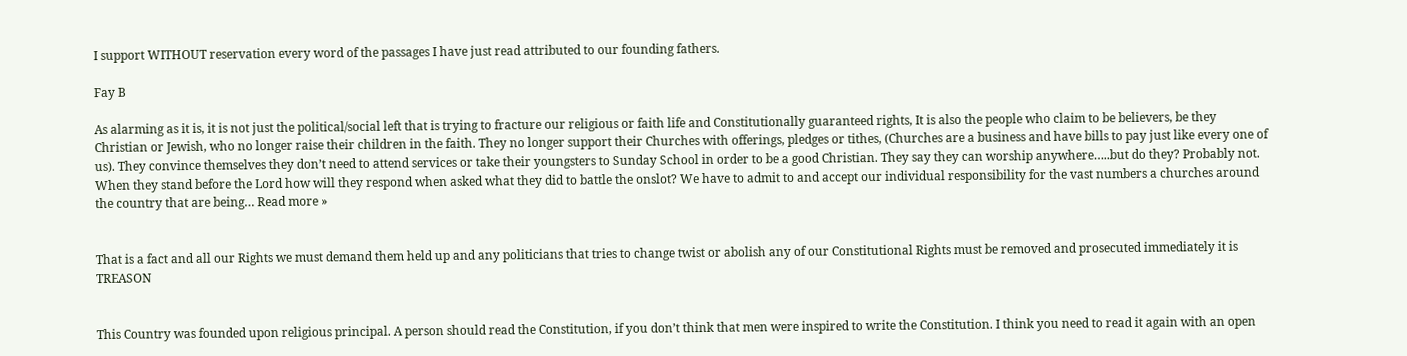I support WITHOUT reservation every word of the passages I have just read attributed to our founding fathers.

Fay B

As alarming as it is, it is not just the political/social left that is trying to fracture our religious or faith life and Constitutionally guaranteed rights, It is also the people who claim to be believers, be they Christian or Jewish, who no longer raise their children in the faith. They no longer support their Churches with offerings, pledges or tithes, (Churches are a business and have bills to pay just like every one of us). They convince themselves they don’t need to attend services or take their youngsters to Sunday School in order to be a good Christian. They say they can worship anywhere…..but do they? Probably not. When they stand before the Lord how will they respond when asked what they did to battle the onslot? We have to admit to and accept our individual responsibility for the vast numbers a churches around the country that are being… Read more »


That is a fact and all our Rights we must demand them held up and any politicians that tries to change twist or abolish any of our Constitutional Rights must be removed and prosecuted immediately it is TREASON


This Country was founded upon religious principal. A person should read the Constitution, if you don’t think that men were inspired to write the Constitution. I think you need to read it again with an open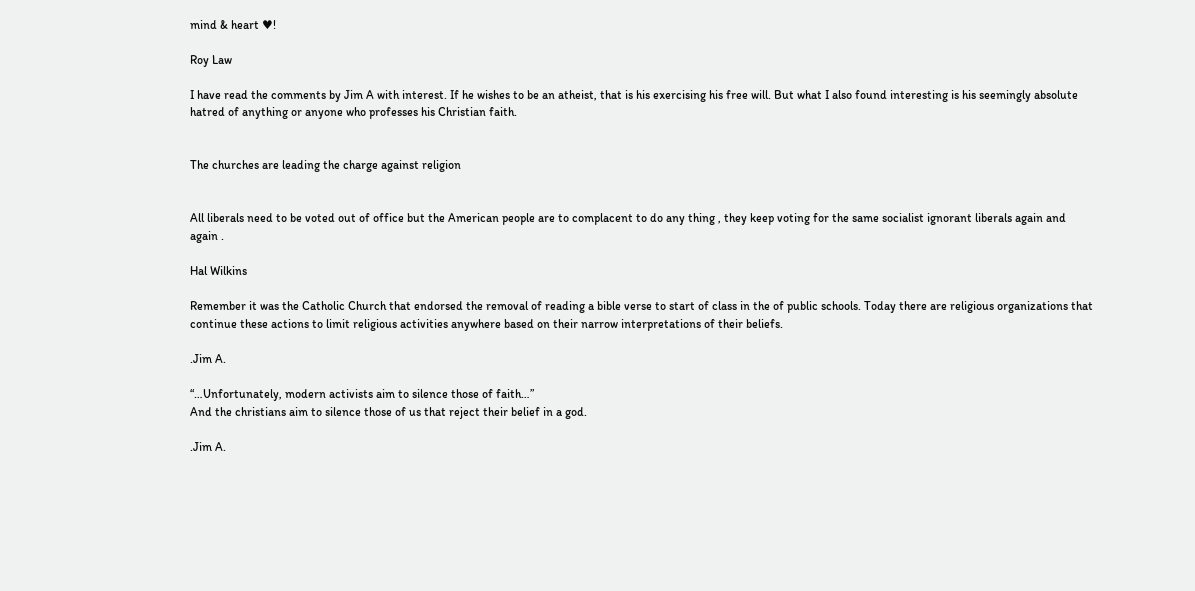mind & heart ♥!

Roy Law

I have read the comments by Jim A with interest. If he wishes to be an atheist, that is his exercising his free will. But what I also found interesting is his seemingly absolute hatred of anything or anyone who professes his Christian faith.


The churches are leading the charge against religion


All liberals need to be voted out of office but the American people are to complacent to do any thing , they keep voting for the same socialist ignorant liberals again and again .

Hal Wilkins

Remember it was the Catholic Church that endorsed the removal of reading a bible verse to start of class in the of public schools. Today there are religious organizations that continue these actions to limit religious activities anywhere based on their narrow interpretations of their beliefs.

.Jim A.

“…Unfortunately, modern activists aim to silence those of faith…”
And the christians aim to silence those of us that reject their belief in a god.

.Jim A.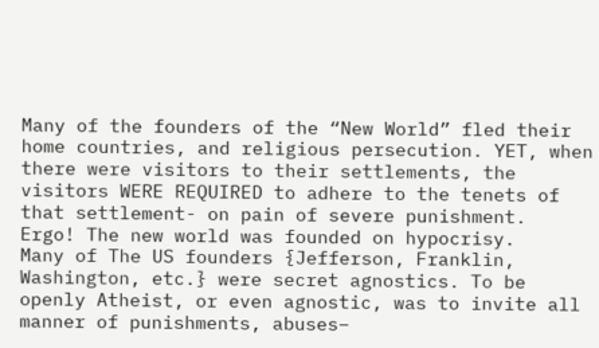Many of the founders of the “New World” fled their home countries, and religious persecution. YET, when there were visitors to their settlements, the visitors WERE REQUIRED to adhere to the tenets of that settlement- on pain of severe punishment.
Ergo! The new world was founded on hypocrisy.
Many of The US founders {Jefferson, Franklin, Washington, etc.} were secret agnostics. To be openly Atheist, or even agnostic, was to invite all manner of punishments, abuses–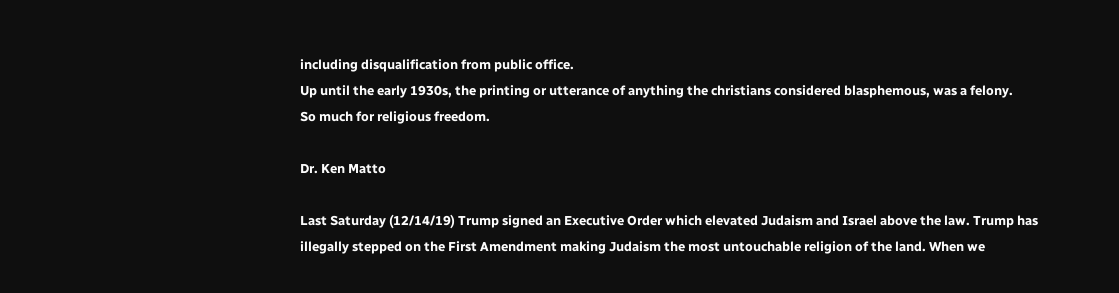including disqualification from public office.
Up until the early 1930s, the printing or utterance of anything the christians considered blasphemous, was a felony.
So much for religious freedom.

Dr. Ken Matto

Last Saturday (12/14/19) Trump signed an Executive Order which elevated Judaism and Israel above the law. Trump has illegally stepped on the First Amendment making Judaism the most untouchable religion of the land. When we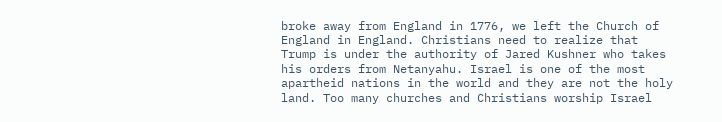broke away from England in 1776, we left the Church of England in England. Christians need to realize that Trump is under the authority of Jared Kushner who takes his orders from Netanyahu. Israel is one of the most apartheid nations in the world and they are not the holy land. Too many churches and Christians worship Israel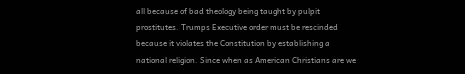all because of bad theology being taught by pulpit prostitutes. Trumps Executive order must be rescinded because it violates the Constitution by establishing a national religion. Since when as American Christians are we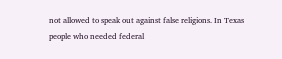not allowed to speak out against false religions. In Texas people who needed federal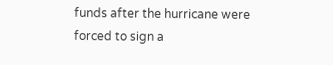funds after the hurricane were forced to sign a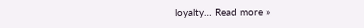loyalty… Read more »